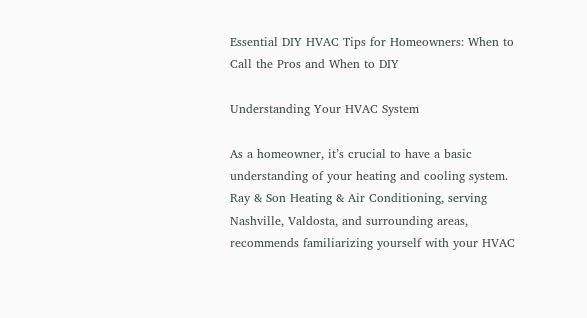Essential DIY HVAC Tips for Homeowners: When to Call the Pros and When to DIY

Understanding Your HVAC System

As a homeowner, it’s crucial to have a basic understanding of your heating and cooling system. Ray & Son Heating & Air Conditioning, serving Nashville, Valdosta, and surrounding areas, recommends familiarizing yourself with your HVAC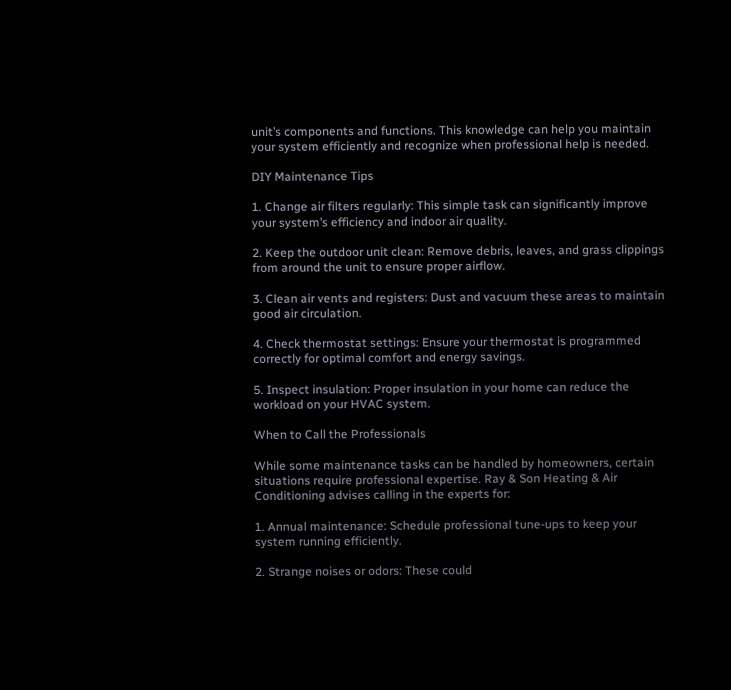unit’s components and functions. This knowledge can help you maintain your system efficiently and recognize when professional help is needed.

DIY Maintenance Tips

1. Change air filters regularly: This simple task can significantly improve your system’s efficiency and indoor air quality.

2. Keep the outdoor unit clean: Remove debris, leaves, and grass clippings from around the unit to ensure proper airflow.

3. Clean air vents and registers: Dust and vacuum these areas to maintain good air circulation.

4. Check thermostat settings: Ensure your thermostat is programmed correctly for optimal comfort and energy savings.

5. Inspect insulation: Proper insulation in your home can reduce the workload on your HVAC system.

When to Call the Professionals

While some maintenance tasks can be handled by homeowners, certain situations require professional expertise. Ray & Son Heating & Air Conditioning advises calling in the experts for:

1. Annual maintenance: Schedule professional tune-ups to keep your system running efficiently.

2. Strange noises or odors: These could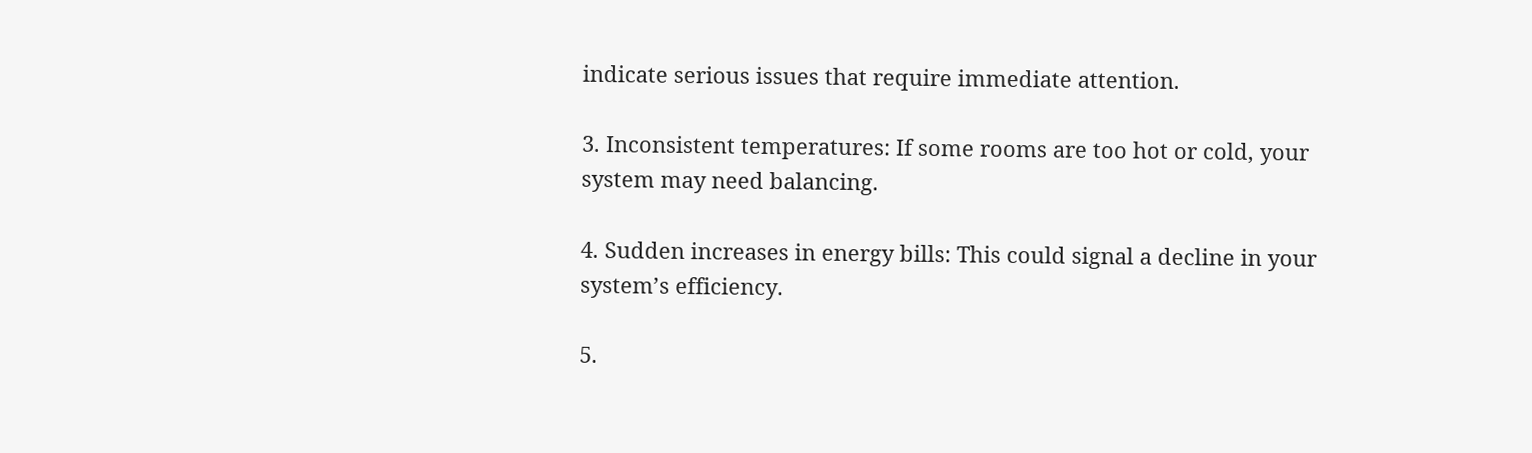indicate serious issues that require immediate attention.

3. Inconsistent temperatures: If some rooms are too hot or cold, your system may need balancing.

4. Sudden increases in energy bills: This could signal a decline in your system’s efficiency.

5.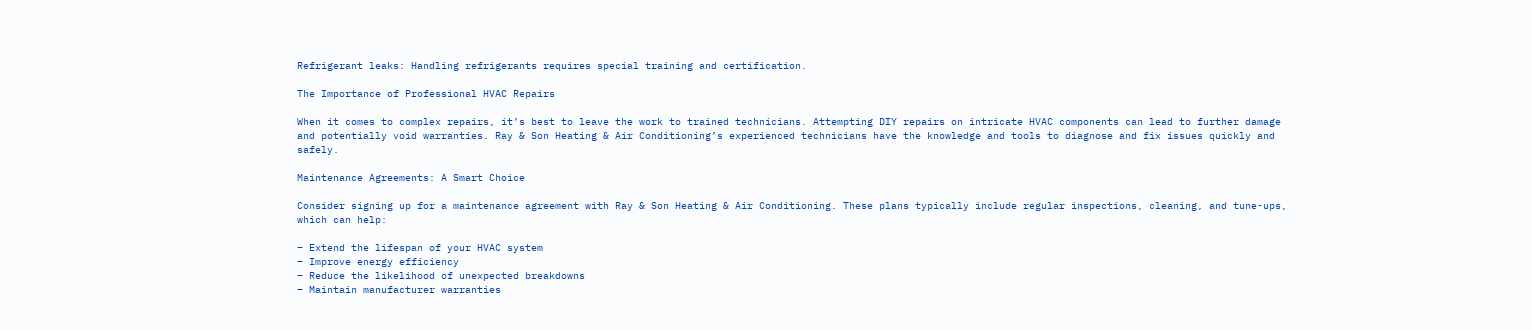Refrigerant leaks: Handling refrigerants requires special training and certification.

The Importance of Professional HVAC Repairs

When it comes to complex repairs, it’s best to leave the work to trained technicians. Attempting DIY repairs on intricate HVAC components can lead to further damage and potentially void warranties. Ray & Son Heating & Air Conditioning’s experienced technicians have the knowledge and tools to diagnose and fix issues quickly and safely.

Maintenance Agreements: A Smart Choice

Consider signing up for a maintenance agreement with Ray & Son Heating & Air Conditioning. These plans typically include regular inspections, cleaning, and tune-ups, which can help:

– Extend the lifespan of your HVAC system
– Improve energy efficiency
– Reduce the likelihood of unexpected breakdowns
– Maintain manufacturer warranties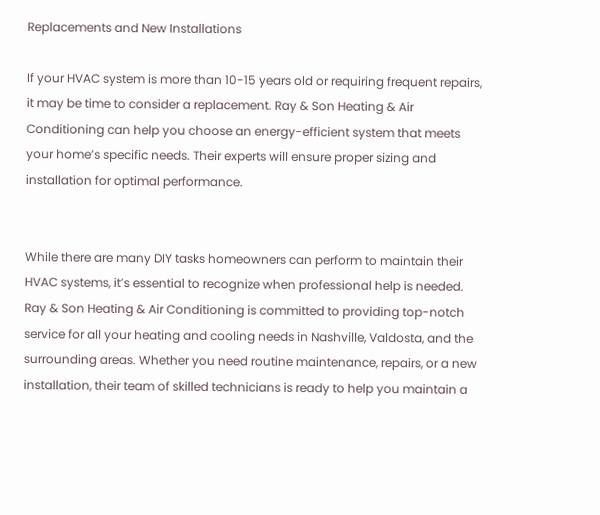Replacements and New Installations

If your HVAC system is more than 10-15 years old or requiring frequent repairs, it may be time to consider a replacement. Ray & Son Heating & Air Conditioning can help you choose an energy-efficient system that meets your home’s specific needs. Their experts will ensure proper sizing and installation for optimal performance.


While there are many DIY tasks homeowners can perform to maintain their HVAC systems, it’s essential to recognize when professional help is needed. Ray & Son Heating & Air Conditioning is committed to providing top-notch service for all your heating and cooling needs in Nashville, Valdosta, and the surrounding areas. Whether you need routine maintenance, repairs, or a new installation, their team of skilled technicians is ready to help you maintain a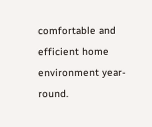comfortable and efficient home environment year-round.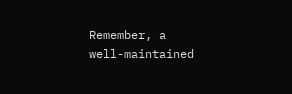Remember, a well-maintained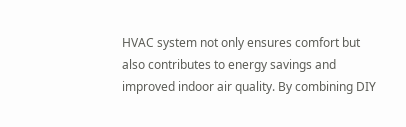HVAC system not only ensures comfort but also contributes to energy savings and improved indoor air quality. By combining DIY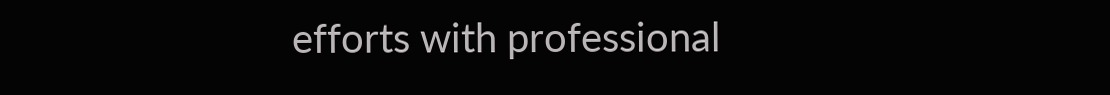efforts with professional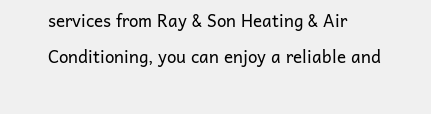services from Ray & Son Heating & Air Conditioning, you can enjoy a reliable and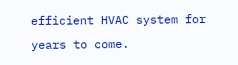efficient HVAC system for years to come.